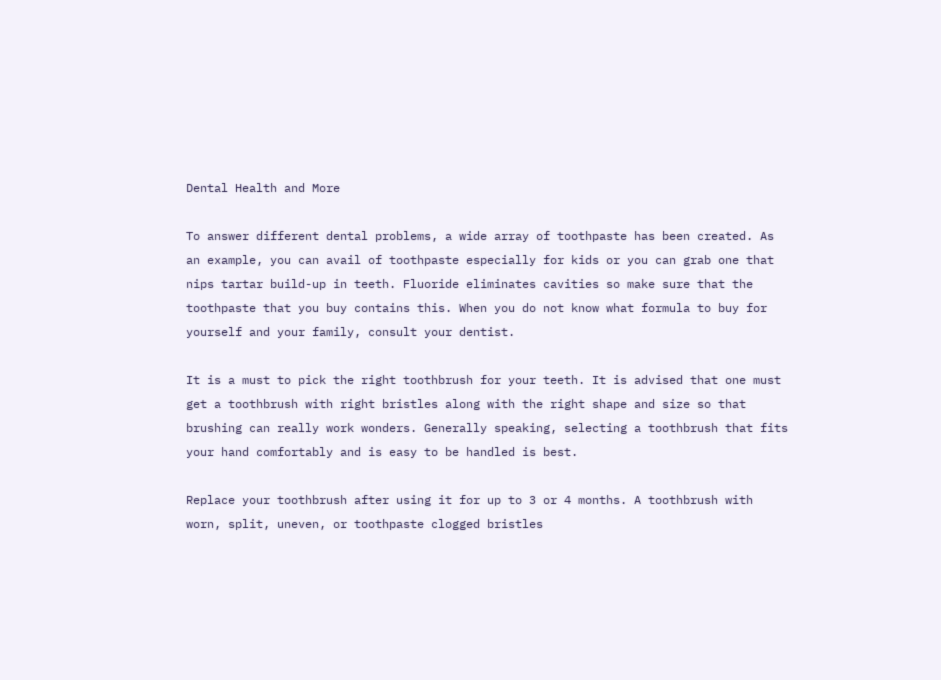Dental Health and More

To answer different dental problems, a wide array of toothpaste has been created. As an example, you can avail of toothpaste especially for kids or you can grab one that nips tartar build-up in teeth. Fluoride eliminates cavities so make sure that the toothpaste that you buy contains this. When you do not know what formula to buy for yourself and your family, consult your dentist.

It is a must to pick the right toothbrush for your teeth. It is advised that one must get a toothbrush with right bristles along with the right shape and size so that brushing can really work wonders. Generally speaking, selecting a toothbrush that fits your hand comfortably and is easy to be handled is best.

Replace your toothbrush after using it for up to 3 or 4 months. A toothbrush with worn, split, uneven, or toothpaste clogged bristles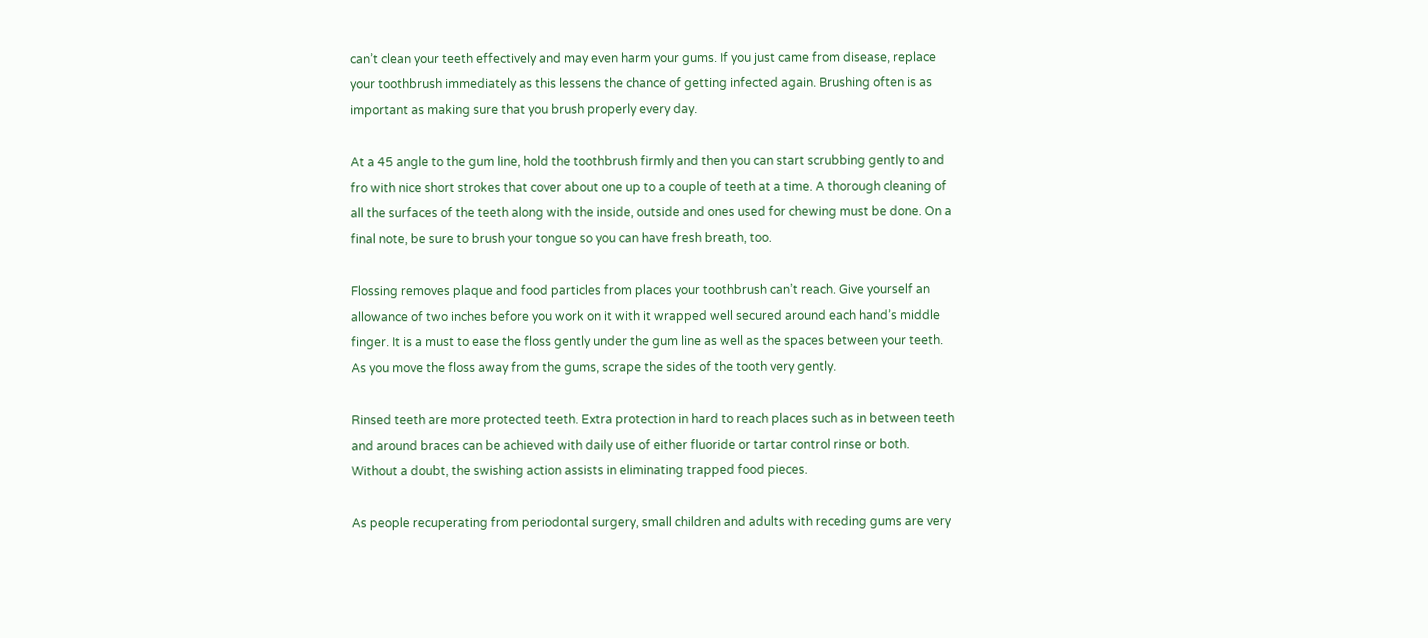can’t clean your teeth effectively and may even harm your gums. If you just came from disease, replace your toothbrush immediately as this lessens the chance of getting infected again. Brushing often is as important as making sure that you brush properly every day.

At a 45 angle to the gum line, hold the toothbrush firmly and then you can start scrubbing gently to and fro with nice short strokes that cover about one up to a couple of teeth at a time. A thorough cleaning of all the surfaces of the teeth along with the inside, outside and ones used for chewing must be done. On a final note, be sure to brush your tongue so you can have fresh breath, too.

Flossing removes plaque and food particles from places your toothbrush can’t reach. Give yourself an allowance of two inches before you work on it with it wrapped well secured around each hand’s middle finger. It is a must to ease the floss gently under the gum line as well as the spaces between your teeth. As you move the floss away from the gums, scrape the sides of the tooth very gently.

Rinsed teeth are more protected teeth. Extra protection in hard to reach places such as in between teeth and around braces can be achieved with daily use of either fluoride or tartar control rinse or both. Without a doubt, the swishing action assists in eliminating trapped food pieces.

As people recuperating from periodontal surgery, small children and adults with receding gums are very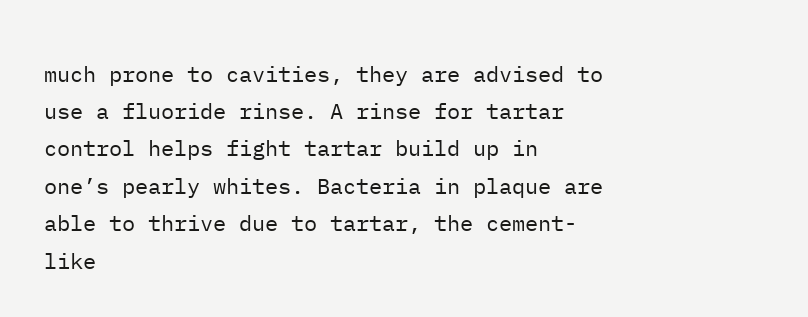much prone to cavities, they are advised to use a fluoride rinse. A rinse for tartar control helps fight tartar build up in one’s pearly whites. Bacteria in plaque are able to thrive due to tartar, the cement-like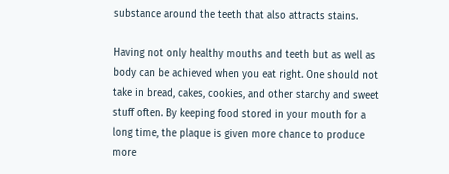substance around the teeth that also attracts stains.

Having not only healthy mouths and teeth but as well as body can be achieved when you eat right. One should not take in bread, cakes, cookies, and other starchy and sweet stuff often. By keeping food stored in your mouth for a long time, the plaque is given more chance to produce more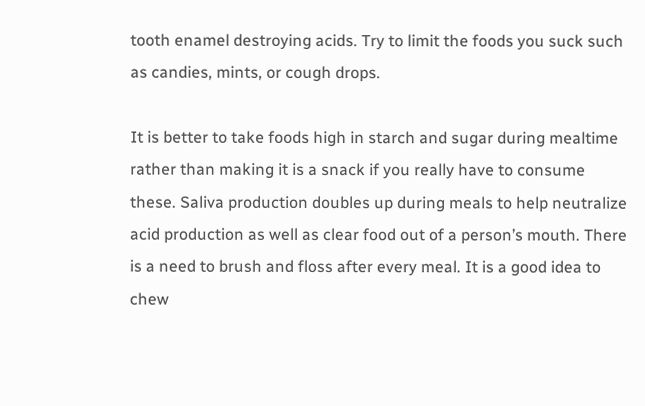tooth enamel destroying acids. Try to limit the foods you suck such as candies, mints, or cough drops.

It is better to take foods high in starch and sugar during mealtime rather than making it is a snack if you really have to consume these. Saliva production doubles up during meals to help neutralize acid production as well as clear food out of a person’s mouth. There is a need to brush and floss after every meal. It is a good idea to chew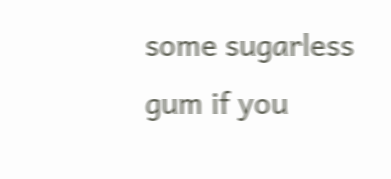some sugarless gum if you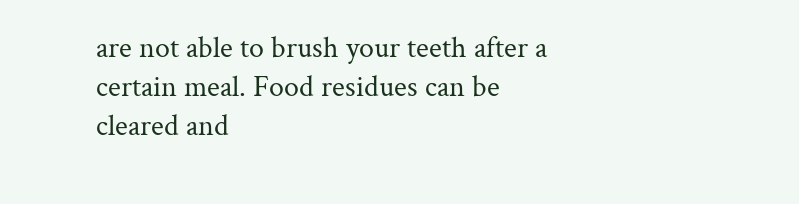are not able to brush your teeth after a certain meal. Food residues can be cleared and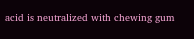acid is neutralized with chewing gum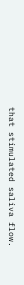that stimulated saliva flow.